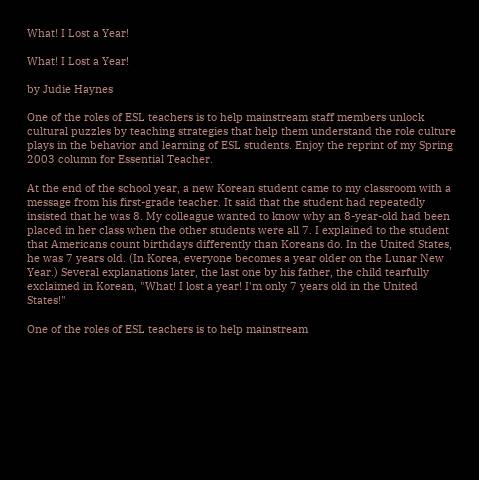What! I Lost a Year!

What! I Lost a Year!

by Judie Haynes

One of the roles of ESL teachers is to help mainstream staff members unlock cultural puzzles by teaching strategies that help them understand the role culture plays in the behavior and learning of ESL students. Enjoy the reprint of my Spring 2003 column for Essential Teacher.

At the end of the school year, a new Korean student came to my classroom with a message from his first-grade teacher. It said that the student had repeatedly insisted that he was 8. My colleague wanted to know why an 8-year-old had been placed in her class when the other students were all 7. I explained to the student that Americans count birthdays differently than Koreans do. In the United States, he was 7 years old. (In Korea, everyone becomes a year older on the Lunar New Year.) Several explanations later, the last one by his father, the child tearfully exclaimed in Korean, "What! I lost a year! I'm only 7 years old in the United States!"

One of the roles of ESL teachers is to help mainstream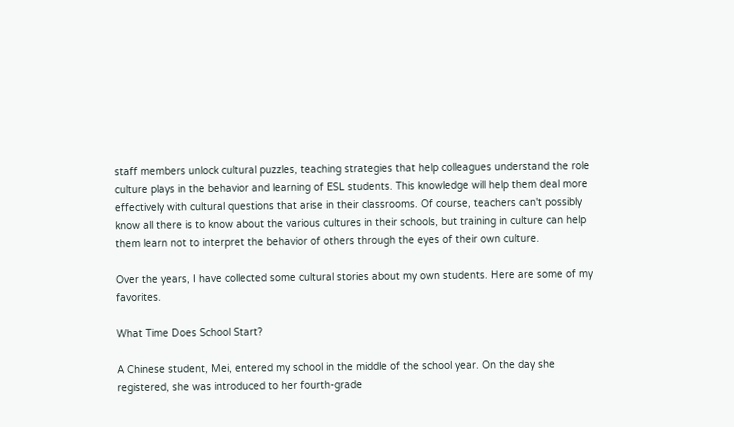staff members unlock cultural puzzles, teaching strategies that help colleagues understand the role culture plays in the behavior and learning of ESL students. This knowledge will help them deal more effectively with cultural questions that arise in their classrooms. Of course, teachers can't possibly know all there is to know about the various cultures in their schools, but training in culture can help them learn not to interpret the behavior of others through the eyes of their own culture.

Over the years, I have collected some cultural stories about my own students. Here are some of my favorites.

What Time Does School Start?

A Chinese student, Mei, entered my school in the middle of the school year. On the day she registered, she was introduced to her fourth-grade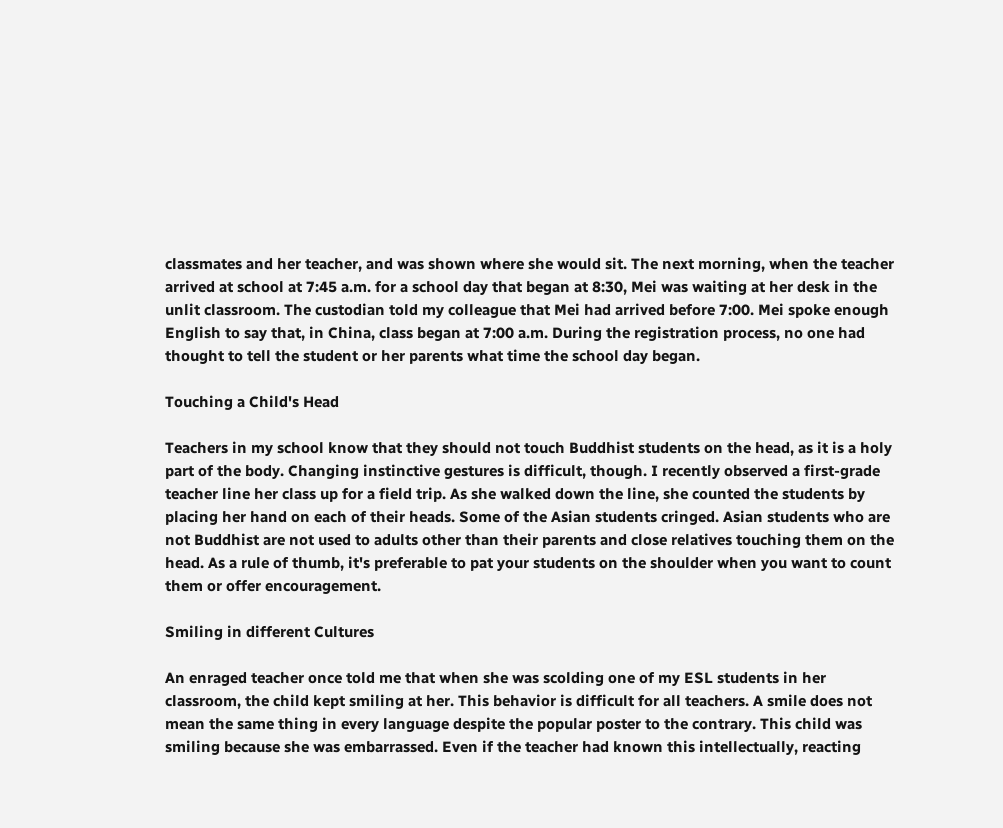classmates and her teacher, and was shown where she would sit. The next morning, when the teacher arrived at school at 7:45 a.m. for a school day that began at 8:30, Mei was waiting at her desk in the unlit classroom. The custodian told my colleague that Mei had arrived before 7:00. Mei spoke enough English to say that, in China, class began at 7:00 a.m. During the registration process, no one had thought to tell the student or her parents what time the school day began.

Touching a Child's Head

Teachers in my school know that they should not touch Buddhist students on the head, as it is a holy part of the body. Changing instinctive gestures is difficult, though. I recently observed a first-grade teacher line her class up for a field trip. As she walked down the line, she counted the students by placing her hand on each of their heads. Some of the Asian students cringed. Asian students who are not Buddhist are not used to adults other than their parents and close relatives touching them on the head. As a rule of thumb, it's preferable to pat your students on the shoulder when you want to count them or offer encouragement.

Smiling in different Cultures

An enraged teacher once told me that when she was scolding one of my ESL students in her classroom, the child kept smiling at her. This behavior is difficult for all teachers. A smile does not mean the same thing in every language despite the popular poster to the contrary. This child was smiling because she was embarrassed. Even if the teacher had known this intellectually, reacting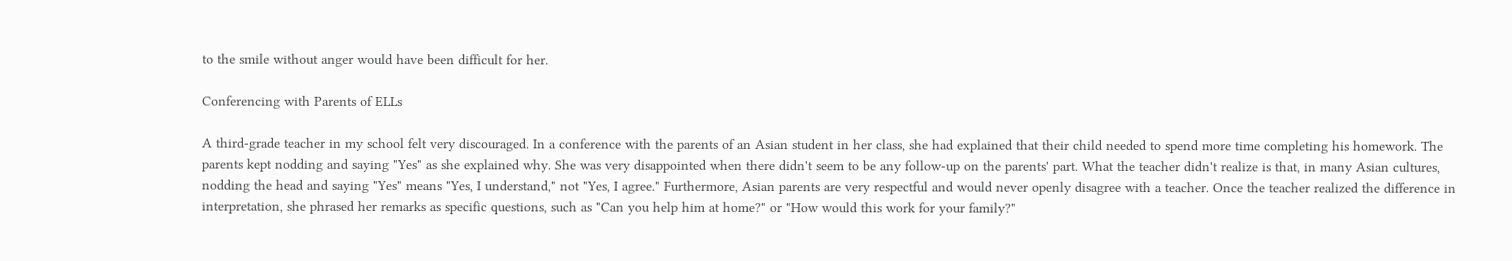to the smile without anger would have been difficult for her.

Conferencing with Parents of ELLs

A third-grade teacher in my school felt very discouraged. In a conference with the parents of an Asian student in her class, she had explained that their child needed to spend more time completing his homework. The parents kept nodding and saying "Yes" as she explained why. She was very disappointed when there didn't seem to be any follow-up on the parents' part. What the teacher didn't realize is that, in many Asian cultures, nodding the head and saying "Yes" means "Yes, I understand," not "Yes, I agree." Furthermore, Asian parents are very respectful and would never openly disagree with a teacher. Once the teacher realized the difference in interpretation, she phrased her remarks as specific questions, such as "Can you help him at home?" or "How would this work for your family?"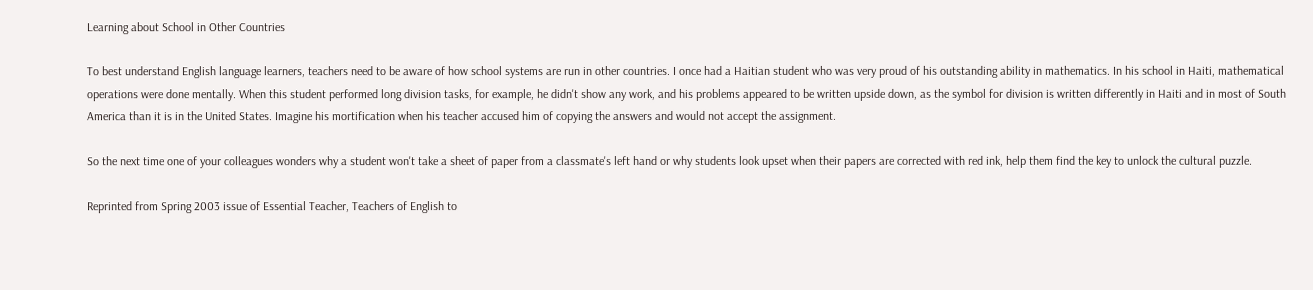Learning about School in Other Countries

To best understand English language learners, teachers need to be aware of how school systems are run in other countries. I once had a Haitian student who was very proud of his outstanding ability in mathematics. In his school in Haiti, mathematical operations were done mentally. When this student performed long division tasks, for example, he didn't show any work, and his problems appeared to be written upside down, as the symbol for division is written differently in Haiti and in most of South America than it is in the United States. Imagine his mortification when his teacher accused him of copying the answers and would not accept the assignment.

So the next time one of your colleagues wonders why a student won't take a sheet of paper from a classmate's left hand or why students look upset when their papers are corrected with red ink, help them find the key to unlock the cultural puzzle.

Reprinted from Spring 2003 issue of Essential Teacher, Teachers of English to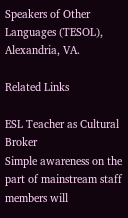Speakers of Other Languages (TESOL), Alexandria, VA.

Related Links

ESL Teacher as Cultural Broker
Simple awareness on the part of mainstream staff members will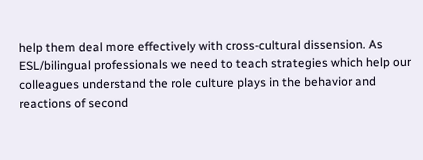help them deal more effectively with cross-cultural dissension. As ESL/bilingual professionals we need to teach strategies which help our colleagues understand the role culture plays in the behavior and reactions of second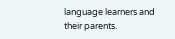language learners and their parents.